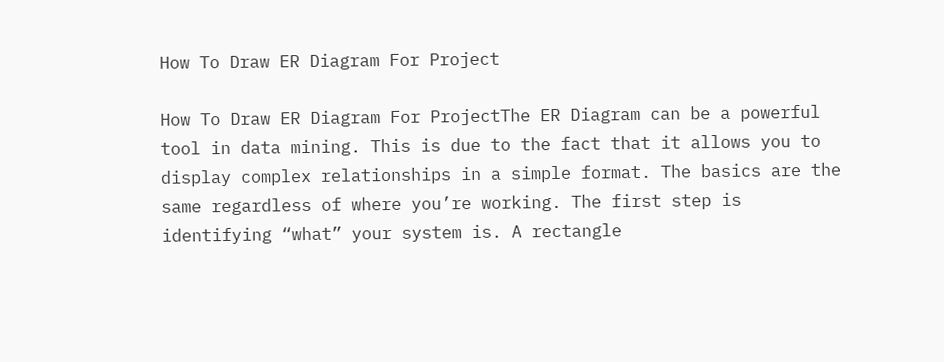How To Draw ER Diagram For Project

How To Draw ER Diagram For ProjectThe ER Diagram can be a powerful tool in data mining. This is due to the fact that it allows you to display complex relationships in a simple format. The basics are the same regardless of where you’re working. The first step is identifying “what” your system is. A rectangle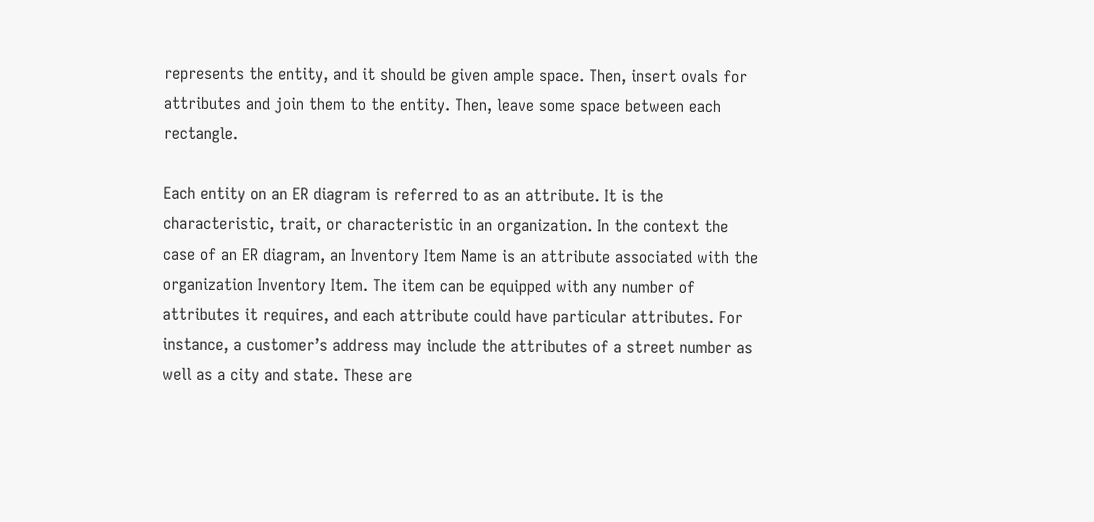represents the entity, and it should be given ample space. Then, insert ovals for attributes and join them to the entity. Then, leave some space between each rectangle.

Each entity on an ER diagram is referred to as an attribute. It is the characteristic, trait, or characteristic in an organization. In the context the case of an ER diagram, an Inventory Item Name is an attribute associated with the organization Inventory Item. The item can be equipped with any number of attributes it requires, and each attribute could have particular attributes. For instance, a customer’s address may include the attributes of a street number as well as a city and state. These are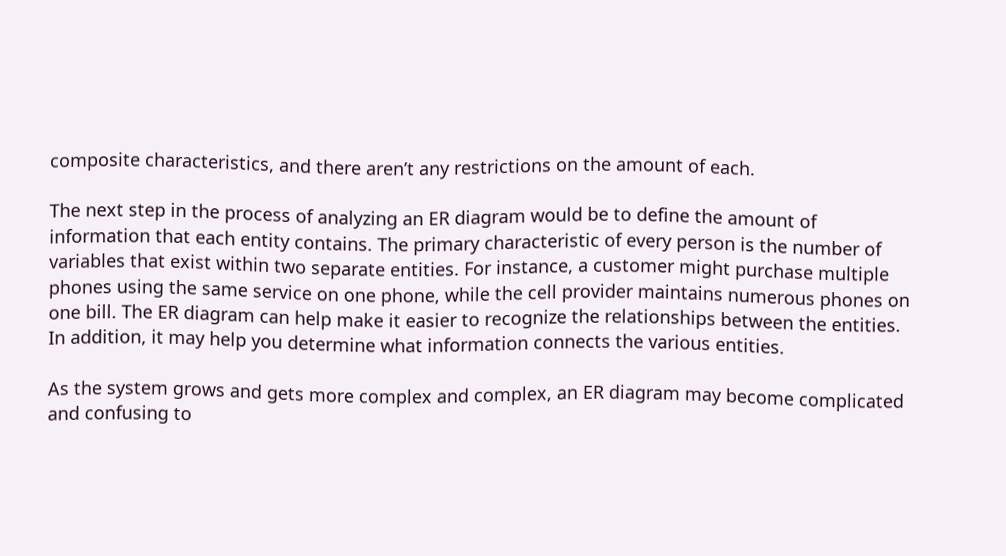composite characteristics, and there aren’t any restrictions on the amount of each.

The next step in the process of analyzing an ER diagram would be to define the amount of information that each entity contains. The primary characteristic of every person is the number of variables that exist within two separate entities. For instance, a customer might purchase multiple phones using the same service on one phone, while the cell provider maintains numerous phones on one bill. The ER diagram can help make it easier to recognize the relationships between the entities. In addition, it may help you determine what information connects the various entities.

As the system grows and gets more complex and complex, an ER diagram may become complicated and confusing to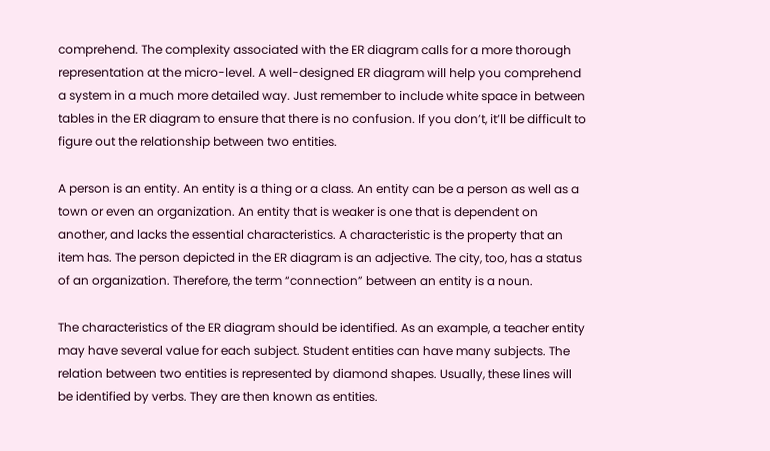comprehend. The complexity associated with the ER diagram calls for a more thorough representation at the micro-level. A well-designed ER diagram will help you comprehend a system in a much more detailed way. Just remember to include white space in between tables in the ER diagram to ensure that there is no confusion. If you don’t, it’ll be difficult to figure out the relationship between two entities.

A person is an entity. An entity is a thing or a class. An entity can be a person as well as a town or even an organization. An entity that is weaker is one that is dependent on another, and lacks the essential characteristics. A characteristic is the property that an item has. The person depicted in the ER diagram is an adjective. The city, too, has a status of an organization. Therefore, the term “connection” between an entity is a noun.

The characteristics of the ER diagram should be identified. As an example, a teacher entity may have several value for each subject. Student entities can have many subjects. The relation between two entities is represented by diamond shapes. Usually, these lines will be identified by verbs. They are then known as entities.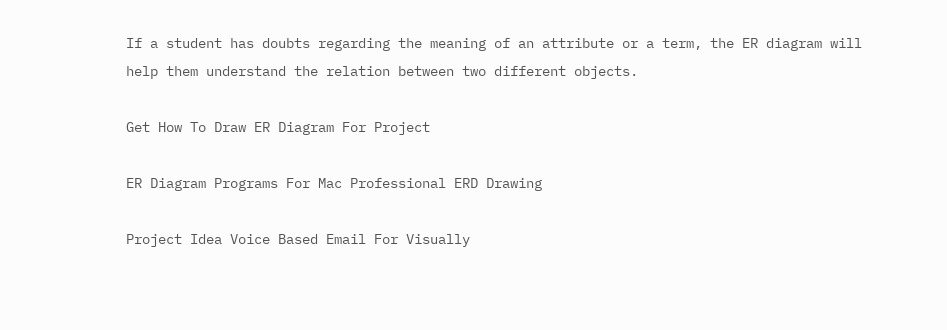If a student has doubts regarding the meaning of an attribute or a term, the ER diagram will help them understand the relation between two different objects.

Get How To Draw ER Diagram For Project

ER Diagram Programs For Mac Professional ERD Drawing

Project Idea Voice Based Email For Visually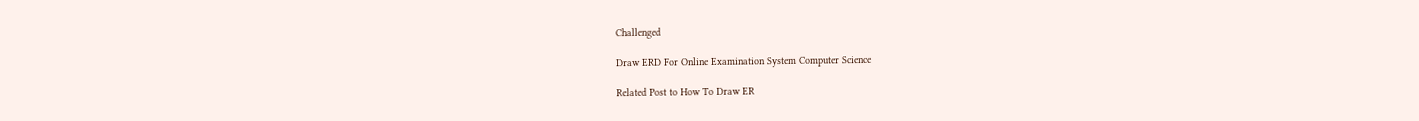Challenged

Draw ERD For Online Examination System Computer Science

Related Post to How To Draw ER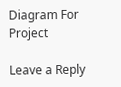Diagram For Project

Leave a Reply